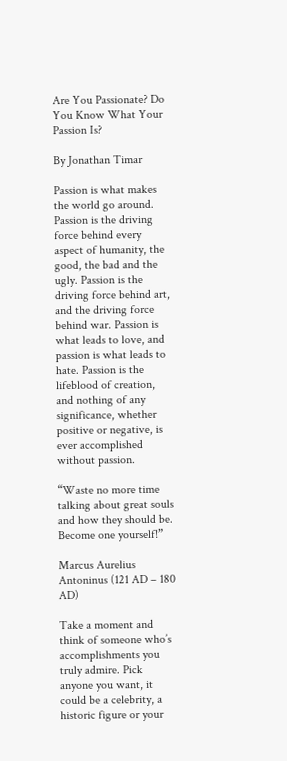Are You Passionate? Do You Know What Your Passion Is?

By Jonathan Timar

Passion is what makes the world go around. Passion is the driving force behind every aspect of humanity, the good, the bad and the ugly. Passion is the driving force behind art, and the driving force behind war. Passion is what leads to love, and passion is what leads to hate. Passion is the lifeblood of creation, and nothing of any significance, whether positive or negative, is ever accomplished without passion.

“Waste no more time talking about great souls and how they should be. Become one yourself!”

Marcus Aurelius Antoninus (121 AD – 180 AD)

Take a moment and think of someone who’s accomplishments you truly admire. Pick anyone you want, it could be a celebrity, a historic figure or your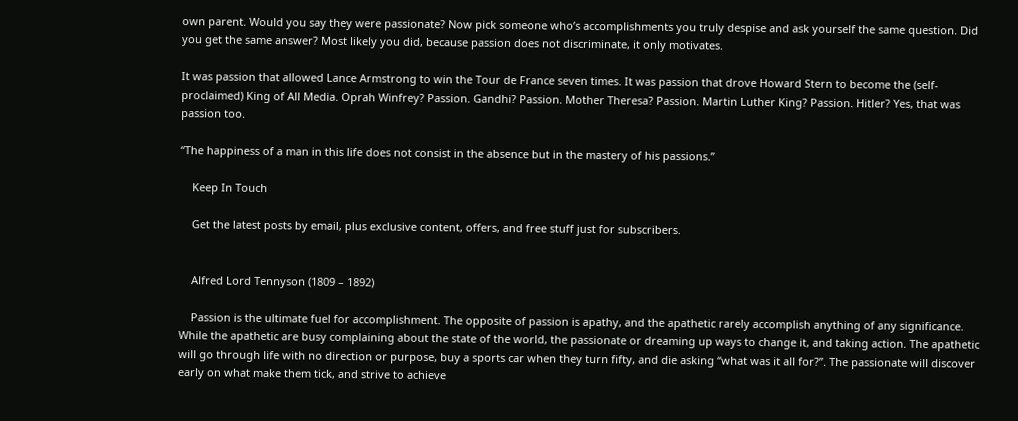own parent. Would you say they were passionate? Now pick someone who’s accomplishments you truly despise and ask yourself the same question. Did you get the same answer? Most likely you did, because passion does not discriminate, it only motivates.

It was passion that allowed Lance Armstrong to win the Tour de France seven times. It was passion that drove Howard Stern to become the (self-proclaimed) King of All Media. Oprah Winfrey? Passion. Gandhi? Passion. Mother Theresa? Passion. Martin Luther King? Passion. Hitler? Yes, that was passion too.

“The happiness of a man in this life does not consist in the absence but in the mastery of his passions.”

    Keep In Touch

    Get the latest posts by email, plus exclusive content, offers, and free stuff just for subscribers.


    Alfred Lord Tennyson (1809 – 1892)

    Passion is the ultimate fuel for accomplishment. The opposite of passion is apathy, and the apathetic rarely accomplish anything of any significance. While the apathetic are busy complaining about the state of the world, the passionate or dreaming up ways to change it, and taking action. The apathetic will go through life with no direction or purpose, buy a sports car when they turn fifty, and die asking “what was it all for?”. The passionate will discover early on what make them tick, and strive to achieve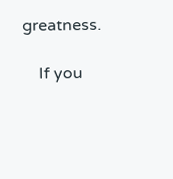greatness.

    If you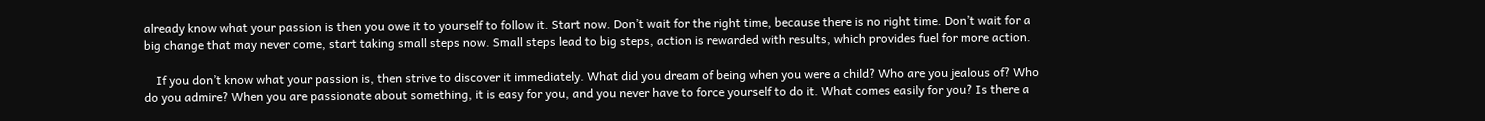already know what your passion is then you owe it to yourself to follow it. Start now. Don’t wait for the right time, because there is no right time. Don’t wait for a big change that may never come, start taking small steps now. Small steps lead to big steps, action is rewarded with results, which provides fuel for more action.

    If you don’t know what your passion is, then strive to discover it immediately. What did you dream of being when you were a child? Who are you jealous of? Who do you admire? When you are passionate about something, it is easy for you, and you never have to force yourself to do it. What comes easily for you? Is there a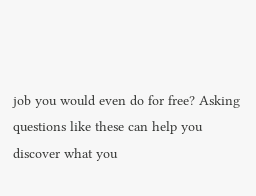job you would even do for free? Asking questions like these can help you discover what you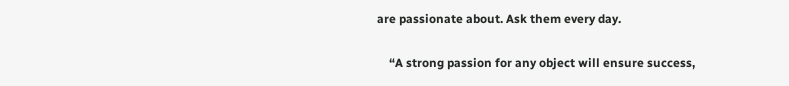are passionate about. Ask them every day.

    “A strong passion for any object will ensure success,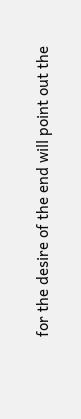for the desire of the end will point out the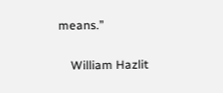means.”

    William Hazlit